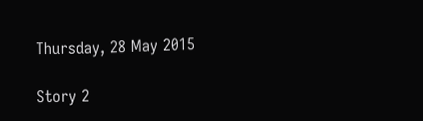Thursday, 28 May 2015

Story 2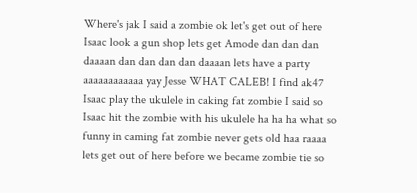Where's jak I said a zombie ok let's get out of here Isaac look a gun shop lets get Amode dan dan dan daaaan dan dan dan dan daaaan lets have a party aaaaaaaaaaaa yay Jesse WHAT CALEB! I find ak47 Isaac play the ukulele in caking fat zombie I said so Isaac hit the zombie with his ukulele ha ha ha what so funny in caming fat zombie never gets old haa raaaa lets get out of here before we became zombie tie so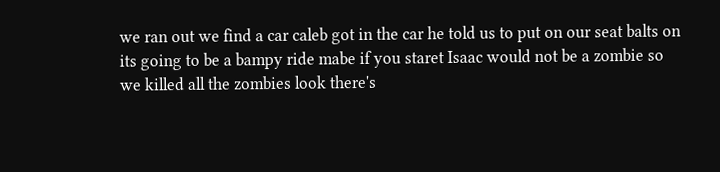we ran out we find a car caleb got in the car he told us to put on our seat balts on its going to be a bampy ride mabe if you staret Isaac would not be a zombie so we killed all the zombies look there's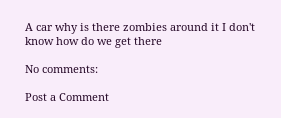A car why is there zombies around it I don't know how do we get there

No comments:

Post a Comment